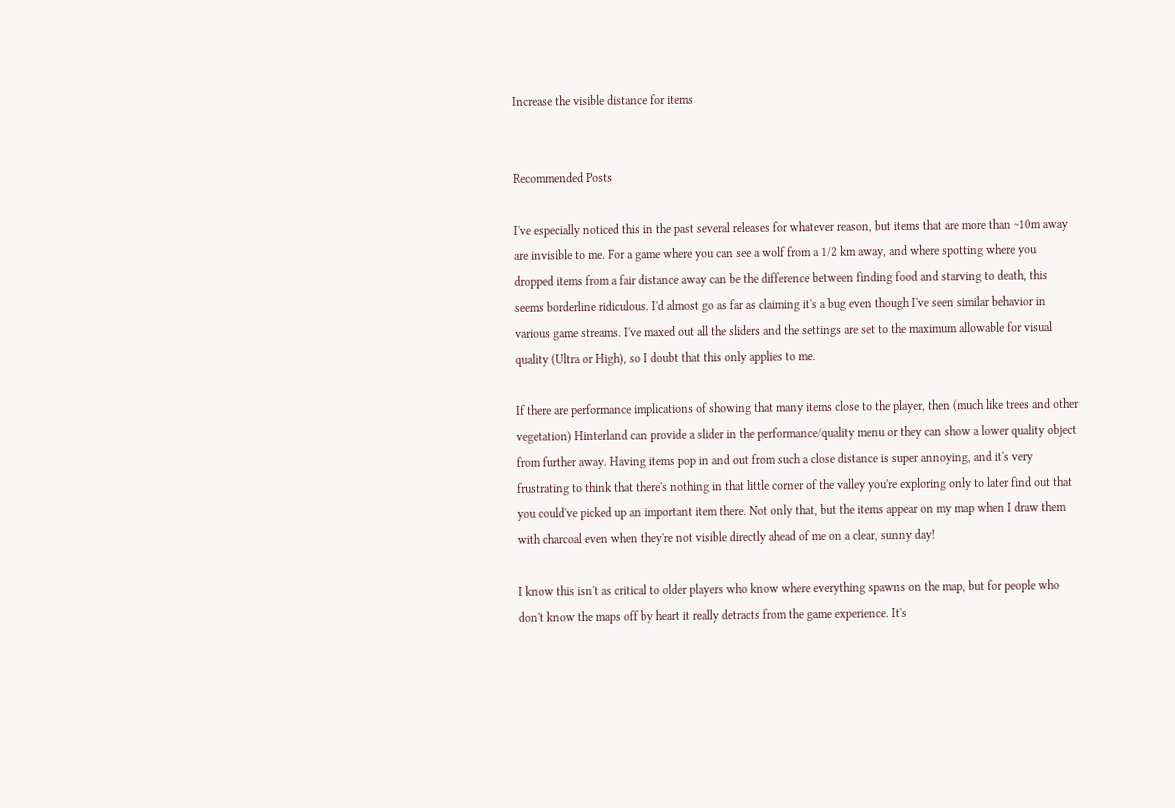Increase the visible distance for items


Recommended Posts

I've especially noticed this in the past several releases for whatever reason, but items that are more than ~10m away are invisible to me. For a game where you can see a wolf from a 1/2 km away, and where spotting where you dropped items from a fair distance away can be the difference between finding food and starving to death, this seems borderline ridiculous. I'd almost go as far as claiming it's a bug even though I've seen similar behavior in various game streams. I've maxed out all the sliders and the settings are set to the maximum allowable for visual quality (Ultra or High), so I doubt that this only applies to me.

If there are performance implications of showing that many items close to the player, then (much like trees and other vegetation) Hinterland can provide a slider in the performance/quality menu or they can show a lower quality object from further away. Having items pop in and out from such a close distance is super annoying, and it's very frustrating to think that there's nothing in that little corner of the valley you're exploring only to later find out that you could've picked up an important item there. Not only that, but the items appear on my map when I draw them with charcoal even when they're not visible directly ahead of me on a clear, sunny day!

I know this isn't as critical to older players who know where everything spawns on the map, but for people who don't know the maps off by heart it really detracts from the game experience. It's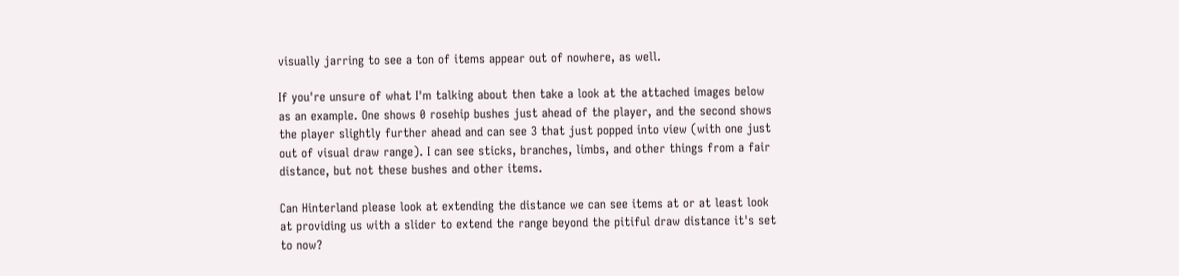visually jarring to see a ton of items appear out of nowhere, as well.

If you're unsure of what I'm talking about then take a look at the attached images below as an example. One shows 0 rosehip bushes just ahead of the player, and the second shows the player slightly further ahead and can see 3 that just popped into view (with one just out of visual draw range). I can see sticks, branches, limbs, and other things from a fair distance, but not these bushes and other items.

Can Hinterland please look at extending the distance we can see items at or at least look at providing us with a slider to extend the range beyond the pitiful draw distance it's set to now?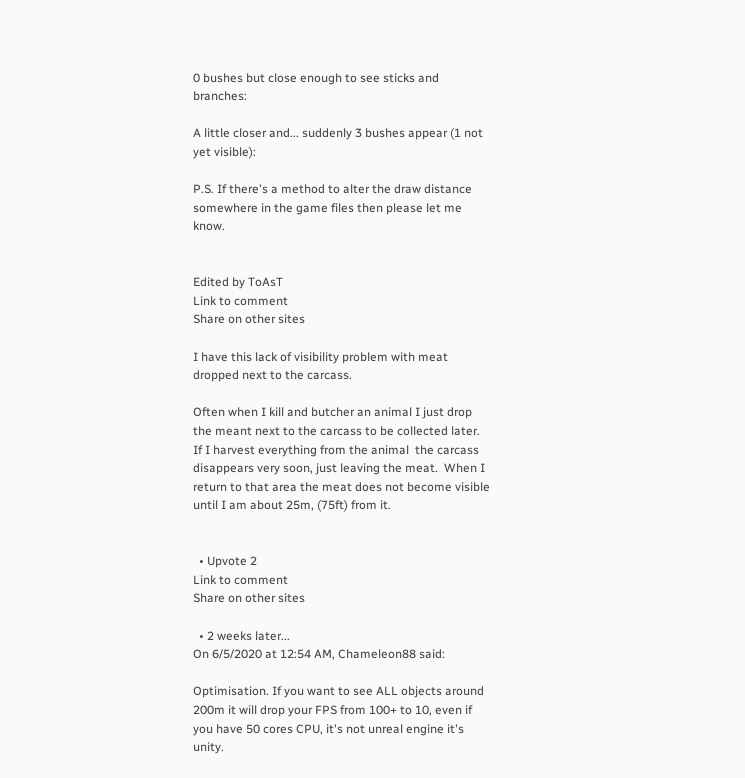0 bushes but close enough to see sticks and branches:

A little closer and... suddenly 3 bushes appear (1 not yet visible):

P.S. If there's a method to alter the draw distance somewhere in the game files then please let me know.


Edited by ToAsT
Link to comment
Share on other sites

I have this lack of visibility problem with meat dropped next to the carcass.

Often when I kill and butcher an animal I just drop the meant next to the carcass to be collected later.   If I harvest everything from the animal  the carcass disappears very soon, just leaving the meat.  When I return to that area the meat does not become visible until I am about 25m, (75ft) from it.


  • Upvote 2
Link to comment
Share on other sites

  • 2 weeks later...
On 6/5/2020 at 12:54 AM, Chameleon88 said:

Optimisation. If you want to see ALL objects around 200m it will drop your FPS from 100+ to 10, even if you have 50 cores CPU, it's not unreal engine it's unity.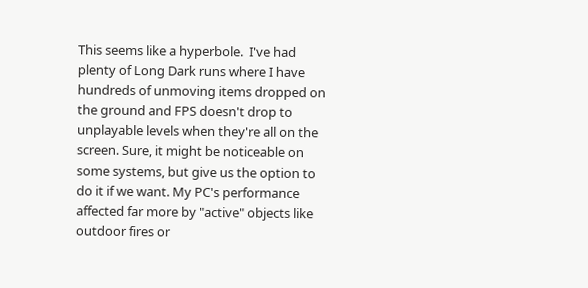This seems like a hyperbole.  I've had plenty of Long Dark runs where I have hundreds of unmoving items dropped on the ground and FPS doesn't drop to unplayable levels when they're all on the screen. Sure, it might be noticeable on some systems, but give us the option to do it if we want. My PC's performance affected far more by "active" objects like outdoor fires or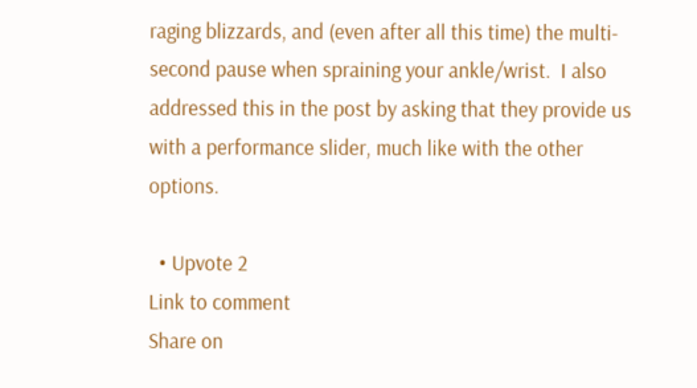raging blizzards, and (even after all this time) the multi-second pause when spraining your ankle/wrist.  I also addressed this in the post by asking that they provide us with a performance slider, much like with the other options.

  • Upvote 2
Link to comment
Share on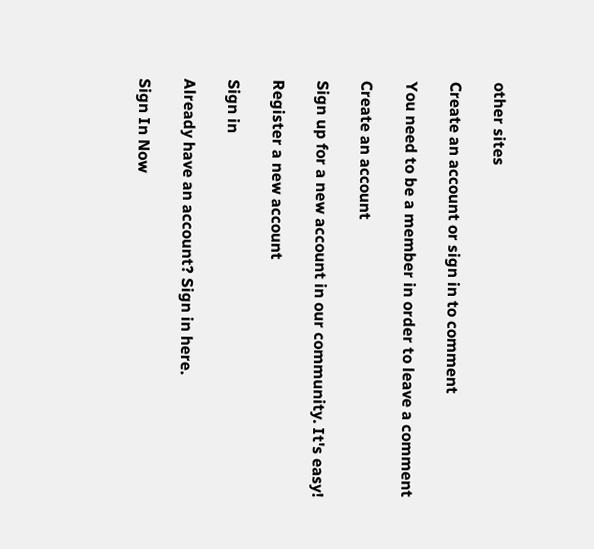other sites

Create an account or sign in to comment

You need to be a member in order to leave a comment

Create an account

Sign up for a new account in our community. It's easy!

Register a new account

Sign in

Already have an account? Sign in here.

Sign In Now